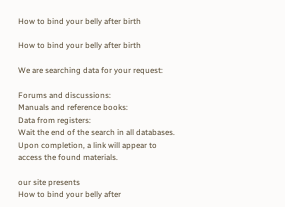How to bind your belly after birth

How to bind your belly after birth

We are searching data for your request:

Forums and discussions:
Manuals and reference books:
Data from registers:
Wait the end of the search in all databases.
Upon completion, a link will appear to access the found materials.

our site presents
How to bind your belly after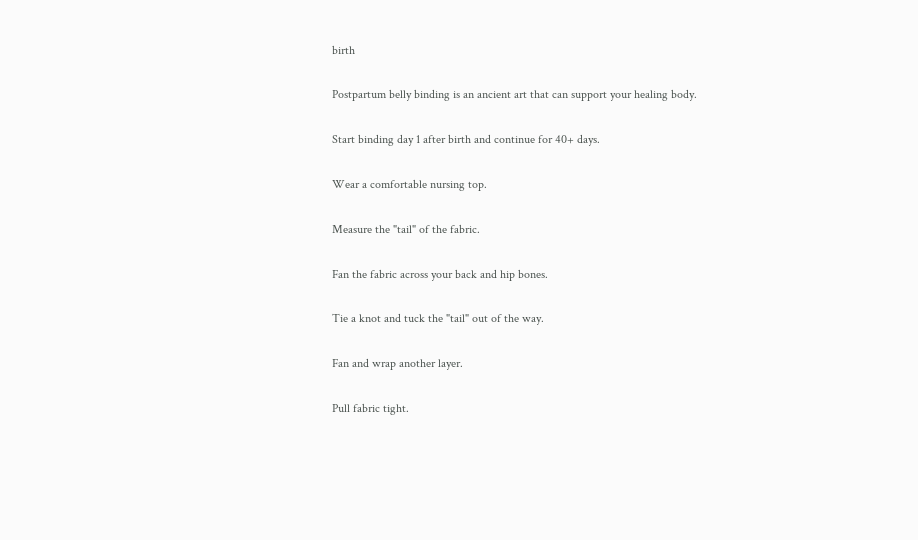birth

Postpartum belly binding is an ancient art that can support your healing body.

Start binding day 1 after birth and continue for 40+ days.

Wear a comfortable nursing top.

Measure the "tail" of the fabric.

Fan the fabric across your back and hip bones.

Tie a knot and tuck the "tail" out of the way.

Fan and wrap another layer.

Pull fabric tight.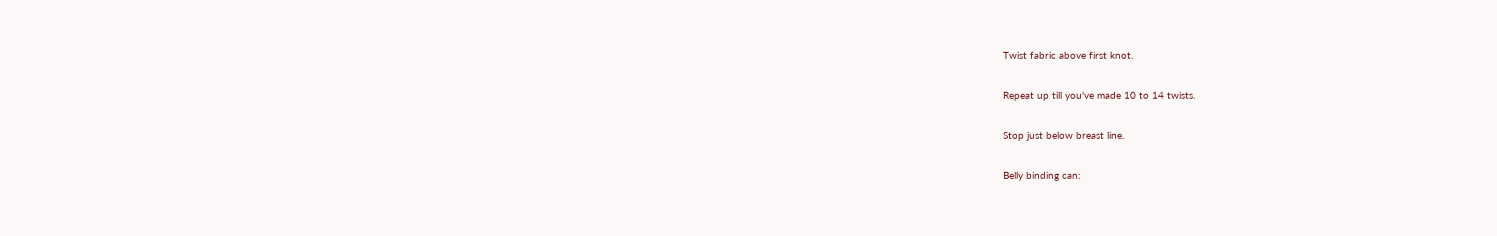Twist fabric above first knot.

Repeat up till you've made 10 to 14 twists.

Stop just below breast line.

Belly binding can: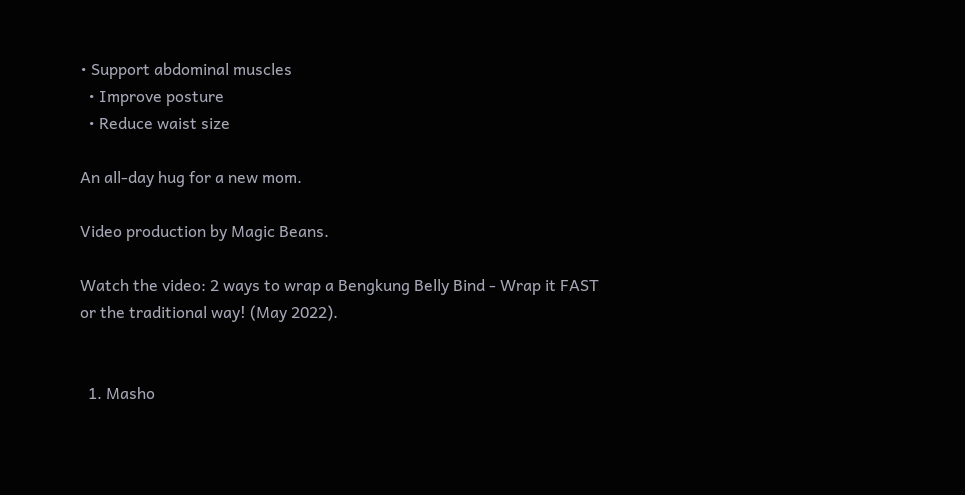• Support abdominal muscles
  • Improve posture
  • Reduce waist size

An all-day hug for a new mom.

Video production by Magic Beans.

Watch the video: 2 ways to wrap a Bengkung Belly Bind - Wrap it FAST or the traditional way! (May 2022).


  1. Masho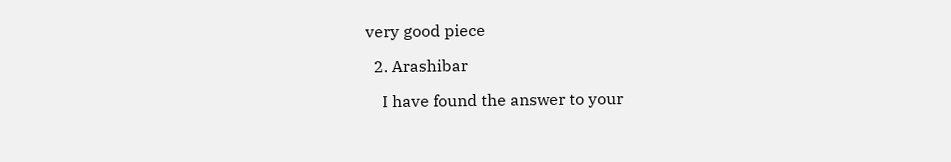very good piece

  2. Arashibar

    I have found the answer to your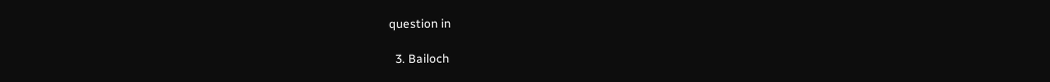question in

  3. Bailoch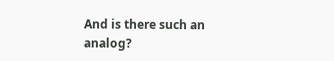And is there such an analog?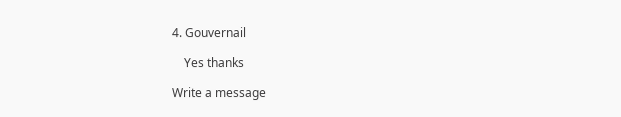4. Gouvernail

    Yes thanks

Write a message